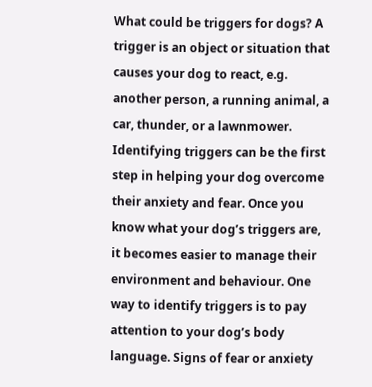What could be triggers for dogs? A trigger is an object or situation that causes your dog to react, e.g. another person, a running animal, a car, thunder, or a lawnmower. Identifying triggers can be the first step in helping your dog overcome their anxiety and fear. Once you know what your dog’s triggers are, it becomes easier to manage their environment and behaviour. One way to identify triggers is to pay attention to your dog’s body language. Signs of fear or anxiety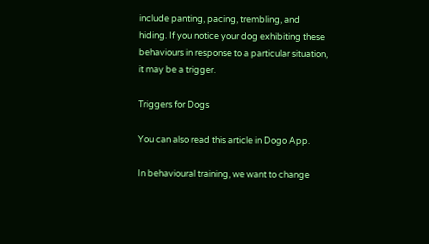include panting, pacing, trembling, and hiding. If you notice your dog exhibiting these behaviours in response to a particular situation, it may be a trigger.

Triggers for Dogs

You can also read this article in Dogo App.

In behavioural training, we want to change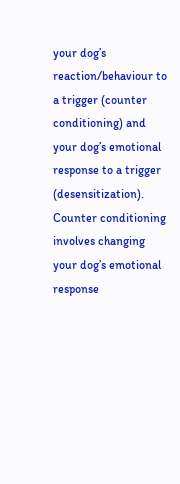your dog’s reaction/behaviour to a trigger (counter conditioning) and your dog’s emotional response to a trigger (desensitization). Counter conditioning involves changing your dog’s emotional response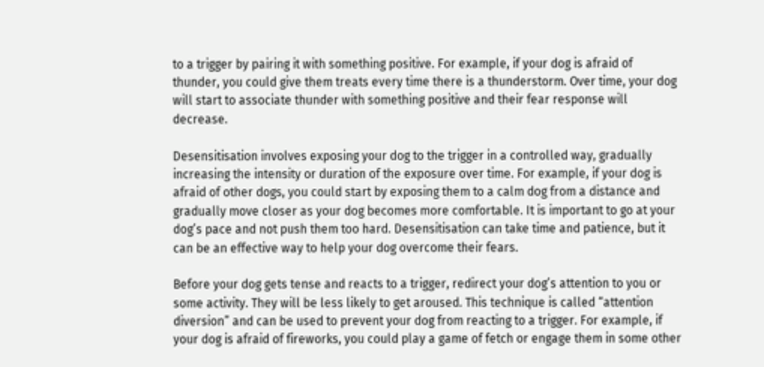to a trigger by pairing it with something positive. For example, if your dog is afraid of thunder, you could give them treats every time there is a thunderstorm. Over time, your dog will start to associate thunder with something positive and their fear response will decrease.

Desensitisation involves exposing your dog to the trigger in a controlled way, gradually increasing the intensity or duration of the exposure over time. For example, if your dog is afraid of other dogs, you could start by exposing them to a calm dog from a distance and gradually move closer as your dog becomes more comfortable. It is important to go at your dog’s pace and not push them too hard. Desensitisation can take time and patience, but it can be an effective way to help your dog overcome their fears.

Before your dog gets tense and reacts to a trigger, redirect your dog’s attention to you or some activity. They will be less likely to get aroused. This technique is called “attention diversion” and can be used to prevent your dog from reacting to a trigger. For example, if your dog is afraid of fireworks, you could play a game of fetch or engage them in some other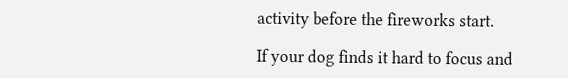activity before the fireworks start.

If your dog finds it hard to focus and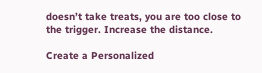doesn’t take treats, you are too close to the trigger. Increase the distance.

Create a Personalized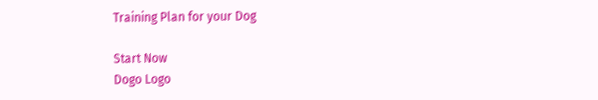Training Plan for your Dog

Start Now
Dogo Logo